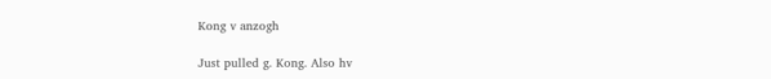Kong v anzogh

Just pulled g. Kong. Also hv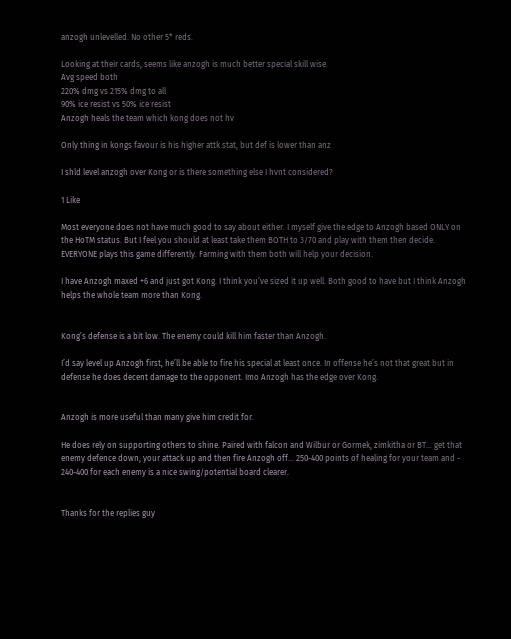anzogh unlevelled. No other 5* reds.

Looking at their cards, seems like anzogh is much better special skill wise.
Avg speed both
220% dmg vs 215% dmg to all
90% ice resist vs 50% ice resist
Anzogh heals the team which kong does not hv

Only thing in kongs favour is his higher attk stat, but def is lower than anz

I shld level anzogh over Kong or is there something else I hvnt considered?

1 Like

Most everyone does not have much good to say about either. I myself give the edge to Anzogh based ONLY on the HoTM status. But I feel you should at least take them BOTH to 3/70 and play with them then decide. EVERYONE plays this game differently. Farming with them both will help your decision.

I have Anzogh maxed +6 and just got Kong. I think you’ve sized it up well. Both good to have but I think Anzogh helps the whole team more than Kong.


Kong’s defense is a bit low. The enemy could kill him faster than Anzogh.

I’d say level up Anzogh first, he’ll be able to fire his special at least once. In offense he’s not that great but in defense he does decent damage to the opponent. Imo Anzogh has the edge over Kong.


Anzogh is more useful than many give him credit for.

He does rely on supporting others to shine. Paired with falcon and Wilbur or Gormek, zimkitha or BT… get that enemy defence down, your attack up and then fire Anzogh off… 250-400 points of healing for your team and - 240-400 for each enemy is a nice swing/potential board clearer.


Thanks for the replies guy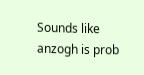Sounds like anzogh is prob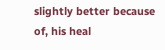slightly better because of, his heal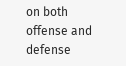on both offense and defense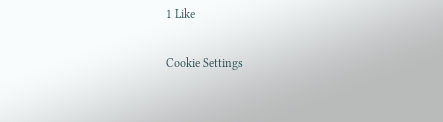1 Like

Cookie Settings